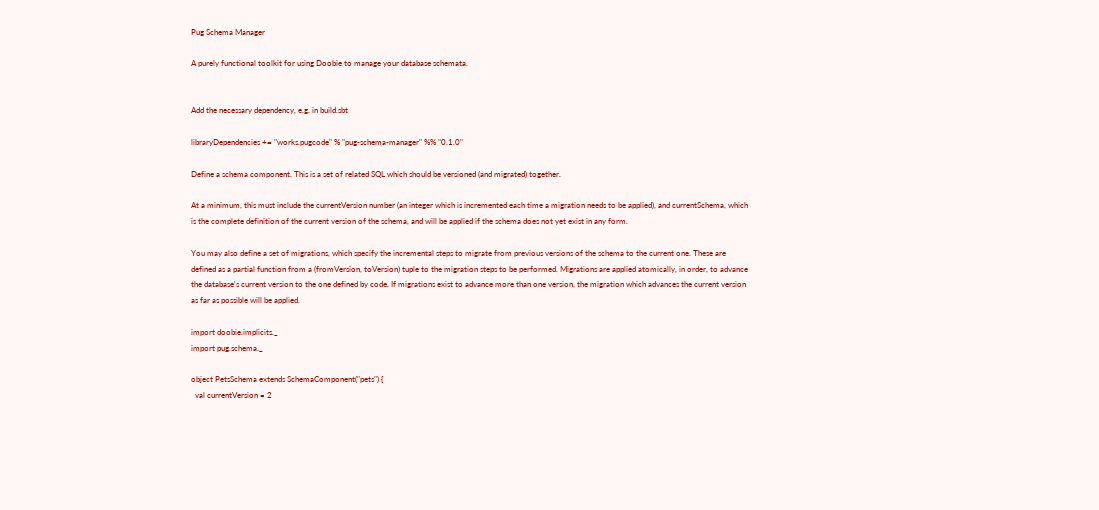Pug Schema Manager

A purely functional toolkit for using Doobie to manage your database schemata.


Add the necessary dependency, e.g. in build.sbt

libraryDependencies += "works.pugcode" % "pug-schema-manager" %% "0.1.0"

Define a schema component. This is a set of related SQL which should be versioned (and migrated) together.

At a minimum, this must include the currentVersion number (an integer which is incremented each time a migration needs to be applied), and currentSchema, which is the complete definition of the current version of the schema, and will be applied if the schema does not yet exist in any form.

You may also define a set of migrations, which specify the incremental steps to migrate from previous versions of the schema to the current one. These are defined as a partial function from a (fromVersion, toVersion) tuple to the migration steps to be performed. Migrations are applied atomically, in order, to advance the database's current version to the one defined by code. If migrations exist to advance more than one version, the migration which advances the current version as far as possible will be applied.

import doobie.implicits._
import pug.schema._

object PetsSchema extends SchemaComponent("pets") {
  val currentVersion = 2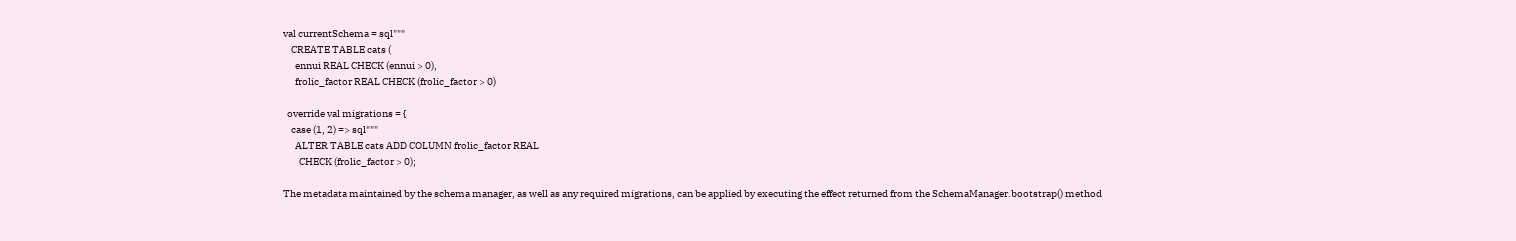val currentSchema = sql"""
    CREATE TABLE cats (
      ennui REAL CHECK (ennui > 0),
      frolic_factor REAL CHECK (frolic_factor > 0)

  override val migrations = {
    case (1, 2) => sql"""
      ALTER TABLE cats ADD COLUMN frolic_factor REAL
        CHECK (frolic_factor > 0);

The metadata maintained by the schema manager, as well as any required migrations, can be applied by executing the effect returned from the SchemaManager.bootstrap() method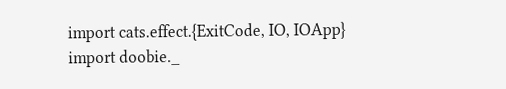import cats.effect.{ExitCode, IO, IOApp}
import doobie._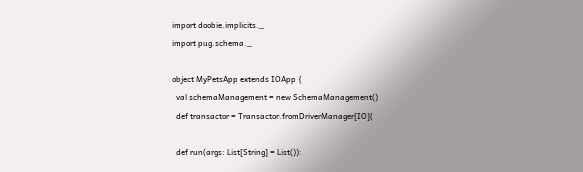import doobie.implicits._
import pug.schema._

object MyPetsApp extends IOApp {
  val schemaManagement = new SchemaManagement()
  def transactor = Transactor.fromDriverManager[IO](

  def run(args: List[String] = List()):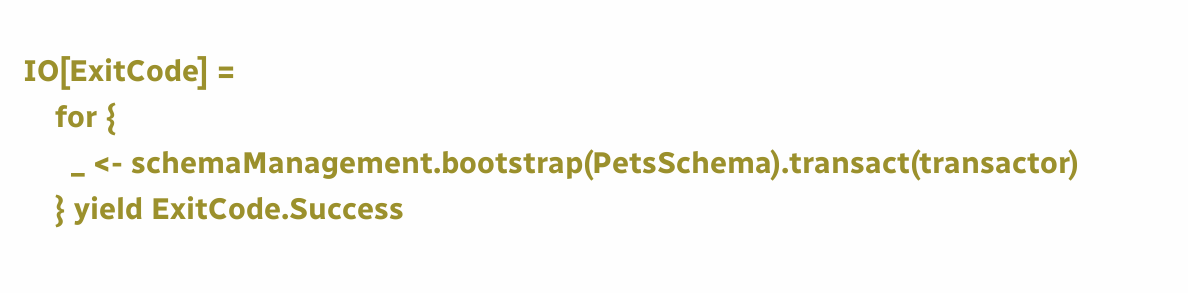IO[ExitCode] =
    for {
      _ <- schemaManagement.bootstrap(PetsSchema).transact(transactor)
    } yield ExitCode.Success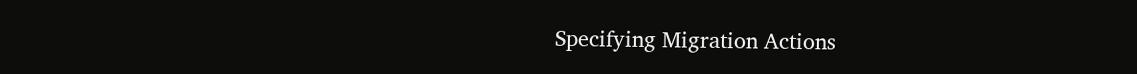Specifying Migration Actions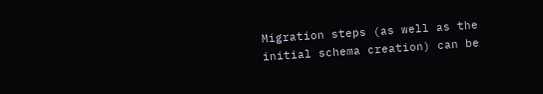Migration steps (as well as the initial schema creation) can be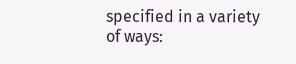specified in a variety of ways: